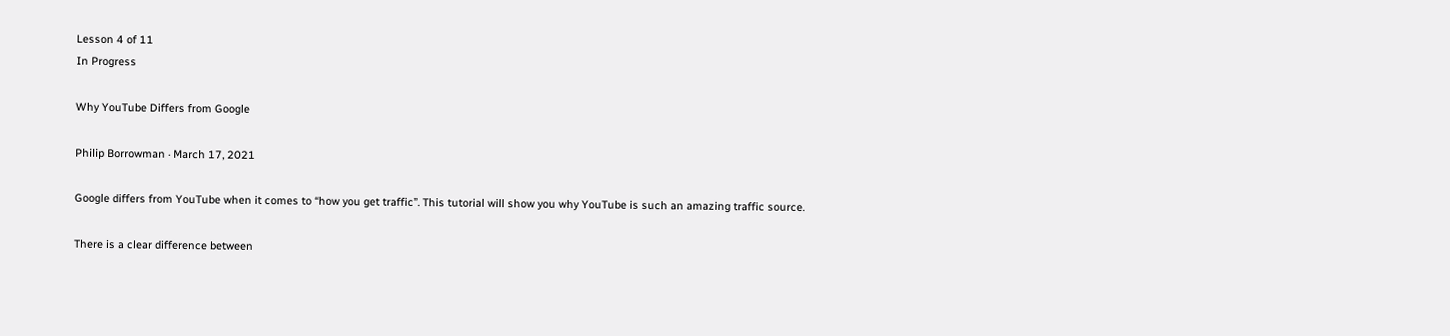Lesson 4 of 11
In Progress

Why YouTube Differs from Google

Philip Borrowman · March 17, 2021

Google differs from YouTube when it comes to “how you get traffic”. This tutorial will show you why YouTube is such an amazing traffic source.

There is a clear difference between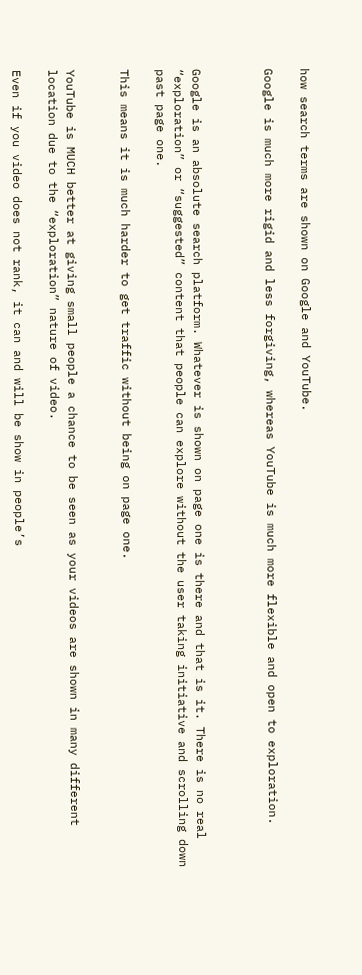how search terms are shown on Google and YouTube.

Google is much more rigid and less forgiving, whereas YouTube is much more flexible and open to exploration.



Google is an absolute search platform. Whatever is shown on page one is there and that is it. There is no real “exploration” or “suggested” content that people can explore without the user taking initiative and scrolling down past page one.

This means it is much harder to get traffic without being on page one.


YouTube is MUCH better at giving small people a chance to be seen as your videos are shown in many different location due to the “exploration” nature of video.

Even if you video does not rank, it can and will be show in people’s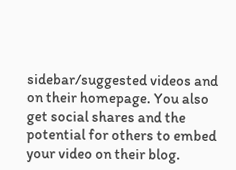sidebar/suggested videos and on their homepage. You also get social shares and the potential for others to embed your video on their blog.